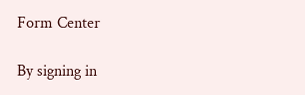Form Center

By signing in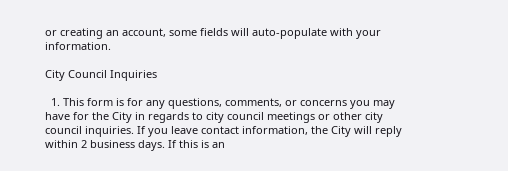or creating an account, some fields will auto-populate with your information.

City Council Inquiries

  1. This form is for any questions, comments, or concerns you may have for the City in regards to city council meetings or other city council inquiries. If you leave contact information, the City will reply within 2 business days. If this is an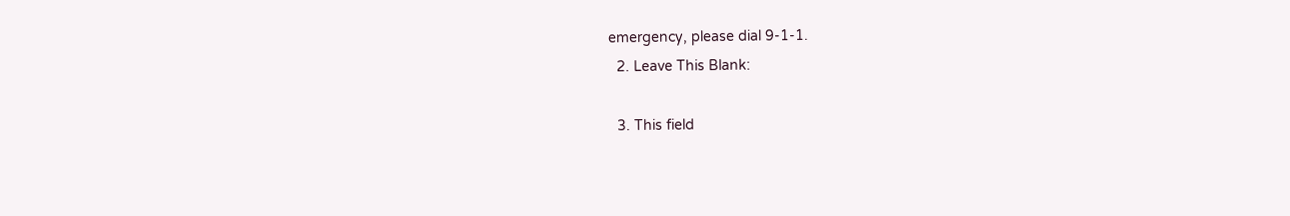emergency, please dial 9-1-1.
  2. Leave This Blank:

  3. This field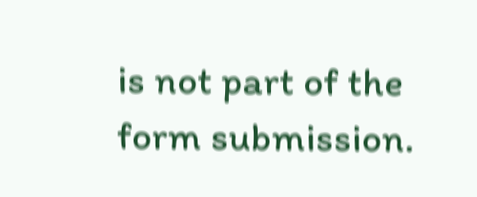is not part of the form submission.